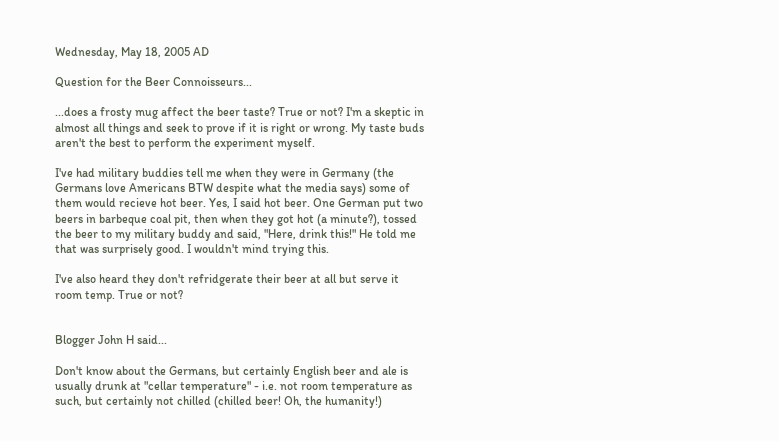Wednesday, May 18, 2005 AD

Question for the Beer Connoisseurs...

...does a frosty mug affect the beer taste? True or not? I'm a skeptic in almost all things and seek to prove if it is right or wrong. My taste buds aren't the best to perform the experiment myself.

I've had military buddies tell me when they were in Germany (the Germans love Americans BTW despite what the media says) some of them would recieve hot beer. Yes, I said hot beer. One German put two beers in barbeque coal pit, then when they got hot (a minute?), tossed the beer to my military buddy and said, "Here, drink this!" He told me that was surprisely good. I wouldn't mind trying this.

I've also heard they don't refridgerate their beer at all but serve it room temp. True or not?


Blogger John H said...

Don't know about the Germans, but certainly English beer and ale is usually drunk at "cellar temperature" - i.e. not room temperature as such, but certainly not chilled (chilled beer! Oh, the humanity!)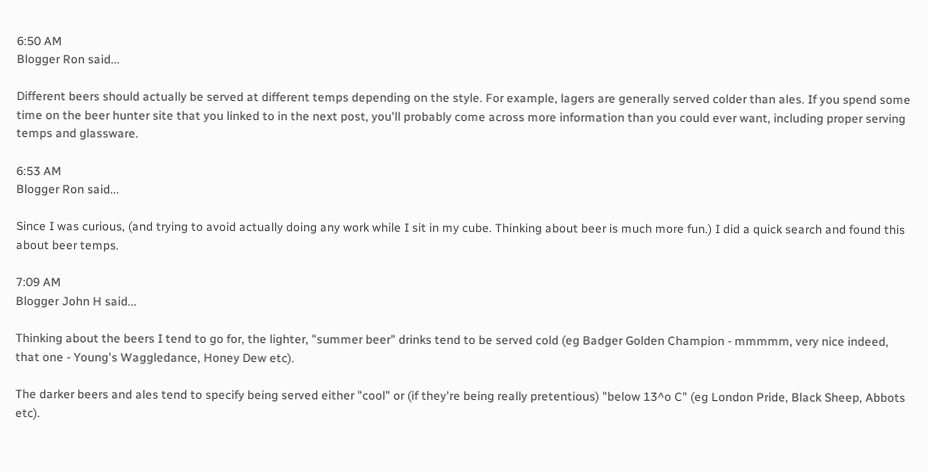6:50 AM
Blogger Ron said...

Different beers should actually be served at different temps depending on the style. For example, lagers are generally served colder than ales. If you spend some time on the beer hunter site that you linked to in the next post, you'll probably come across more information than you could ever want, including proper serving temps and glassware.

6:53 AM
Blogger Ron said...

Since I was curious, (and trying to avoid actually doing any work while I sit in my cube. Thinking about beer is much more fun.) I did a quick search and found this about beer temps.

7:09 AM
Blogger John H said...

Thinking about the beers I tend to go for, the lighter, "summer beer" drinks tend to be served cold (eg Badger Golden Champion - mmmmm, very nice indeed, that one - Young's Waggledance, Honey Dew etc).

The darker beers and ales tend to specify being served either "cool" or (if they're being really pretentious) "below 13^o C" (eg London Pride, Black Sheep, Abbots etc).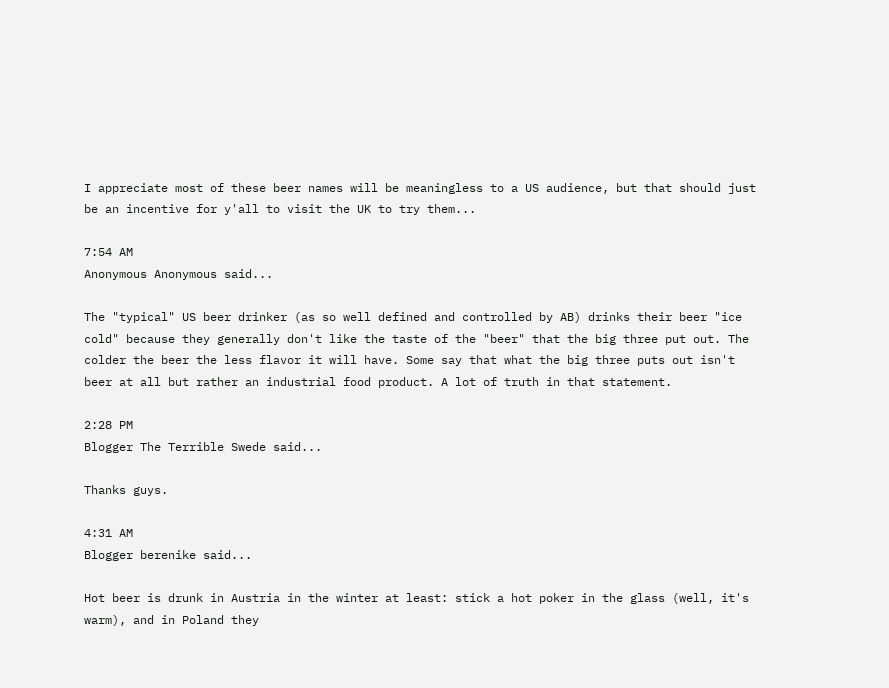I appreciate most of these beer names will be meaningless to a US audience, but that should just be an incentive for y'all to visit the UK to try them...

7:54 AM
Anonymous Anonymous said...

The "typical" US beer drinker (as so well defined and controlled by AB) drinks their beer "ice cold" because they generally don't like the taste of the "beer" that the big three put out. The colder the beer the less flavor it will have. Some say that what the big three puts out isn't beer at all but rather an industrial food product. A lot of truth in that statement.

2:28 PM
Blogger The Terrible Swede said...

Thanks guys.

4:31 AM
Blogger berenike said...

Hot beer is drunk in Austria in the winter at least: stick a hot poker in the glass (well, it's warm), and in Poland they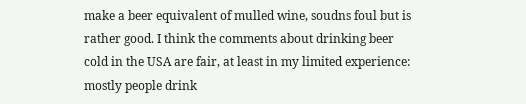make a beer equivalent of mulled wine, soudns foul but is rather good. I think the comments about drinking beer cold in the USA are fair, at least in my limited experience: mostly people drink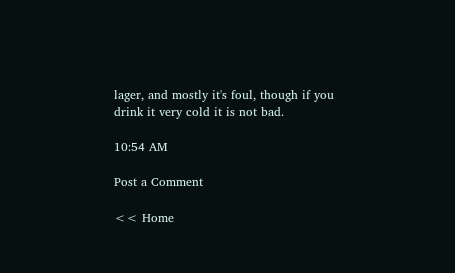lager, and mostly it's foul, though if you drink it very cold it is not bad.

10:54 AM

Post a Comment

<< Home